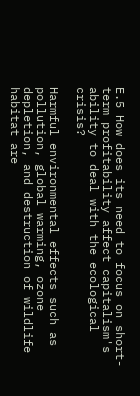E.5 How does its need to focus on short-term profitability affect capitalism's ability to deal with the ecological crisis?

Harmful environmental effects such as pollution, global warming, ozone depletion, and destruction of wildlife habitat are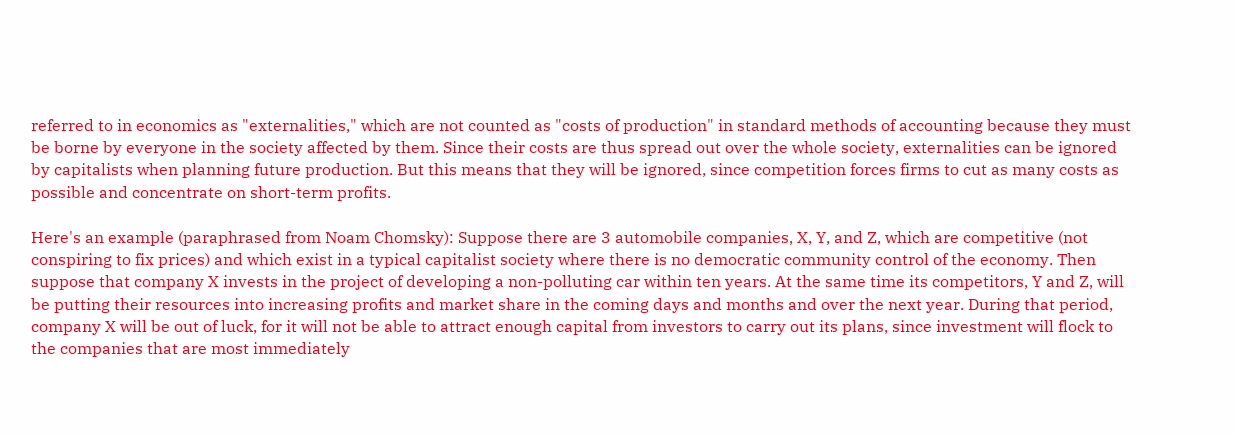referred to in economics as "externalities," which are not counted as "costs of production" in standard methods of accounting because they must be borne by everyone in the society affected by them. Since their costs are thus spread out over the whole society, externalities can be ignored by capitalists when planning future production. But this means that they will be ignored, since competition forces firms to cut as many costs as possible and concentrate on short-term profits.

Here's an example (paraphrased from Noam Chomsky): Suppose there are 3 automobile companies, X, Y, and Z, which are competitive (not conspiring to fix prices) and which exist in a typical capitalist society where there is no democratic community control of the economy. Then suppose that company X invests in the project of developing a non-polluting car within ten years. At the same time its competitors, Y and Z, will be putting their resources into increasing profits and market share in the coming days and months and over the next year. During that period, company X will be out of luck, for it will not be able to attract enough capital from investors to carry out its plans, since investment will flock to the companies that are most immediately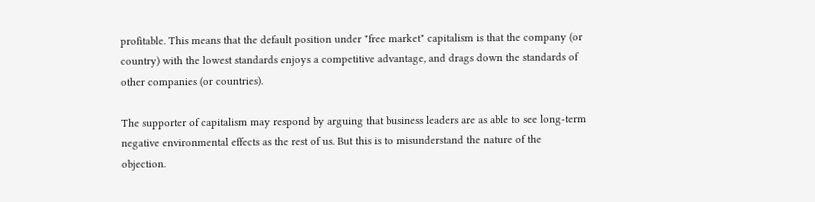profitable. This means that the default position under "free market" capitalism is that the company (or country) with the lowest standards enjoys a competitive advantage, and drags down the standards of other companies (or countries).

The supporter of capitalism may respond by arguing that business leaders are as able to see long-term negative environmental effects as the rest of us. But this is to misunderstand the nature of the objection.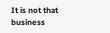It is not that business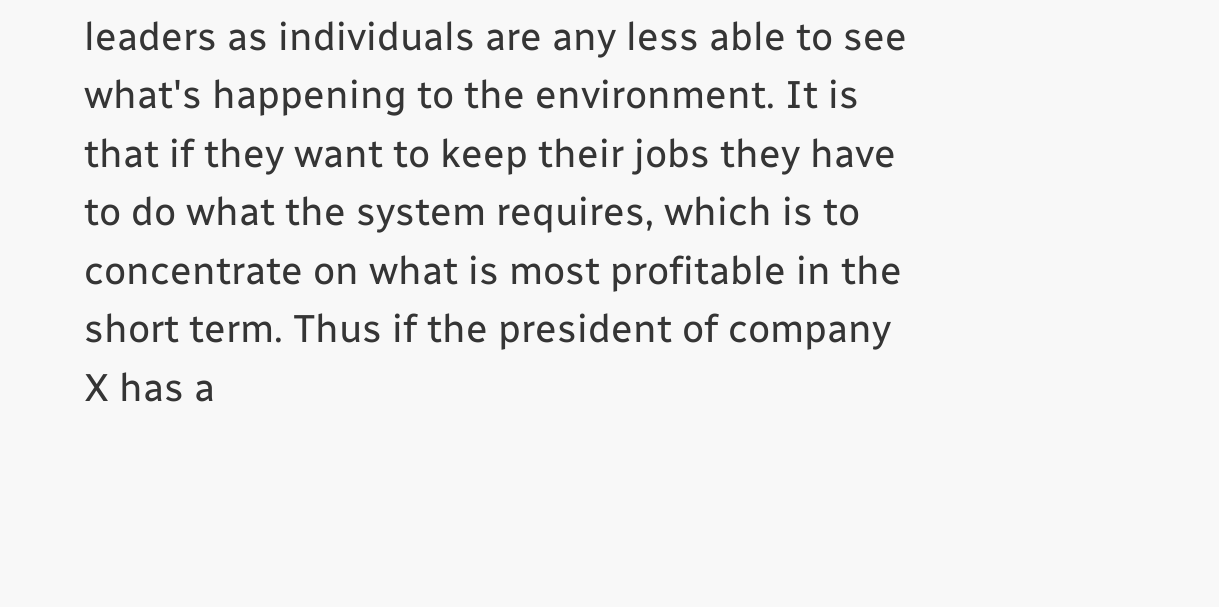leaders as individuals are any less able to see what's happening to the environment. It is that if they want to keep their jobs they have to do what the system requires, which is to concentrate on what is most profitable in the short term. Thus if the president of company X has a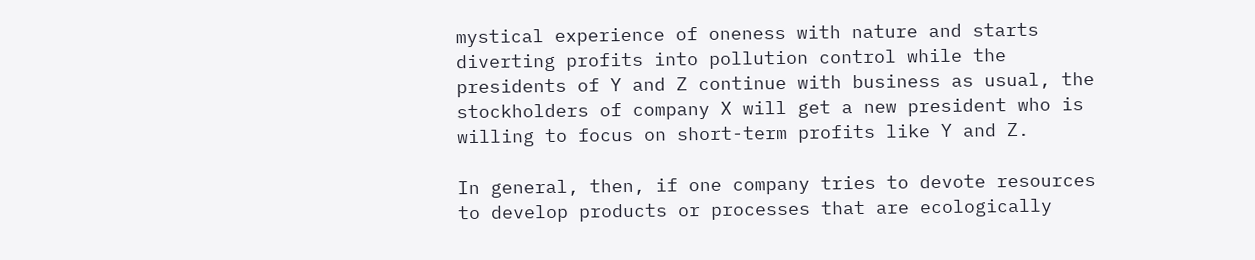mystical experience of oneness with nature and starts diverting profits into pollution control while the presidents of Y and Z continue with business as usual, the stockholders of company X will get a new president who is willing to focus on short-term profits like Y and Z.

In general, then, if one company tries to devote resources to develop products or processes that are ecologically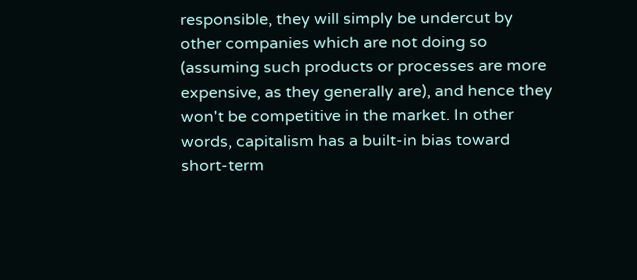responsible, they will simply be undercut by other companies which are not doing so (assuming such products or processes are more expensive, as they generally are), and hence they won't be competitive in the market. In other words, capitalism has a built-in bias toward short-term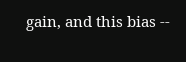gain, and this bias --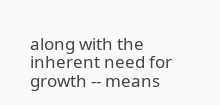along with the inherent need for growth -- means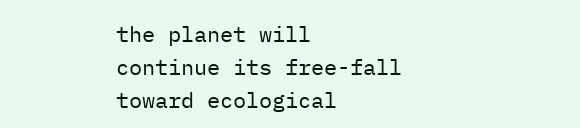the planet will continue its free-fall toward ecological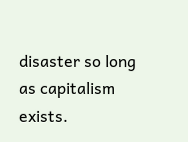disaster so long as capitalism exists.